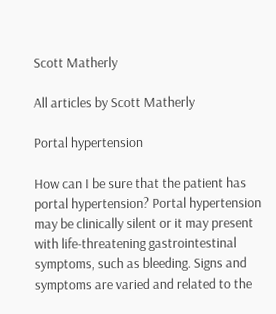Scott Matherly

All articles by Scott Matherly

Portal hypertension

How can I be sure that the patient has portal hypertension? Portal hypertension may be clinically silent or it may present with life-threatening gastrointestinal symptoms, such as bleeding. Signs and symptoms are varied and related to the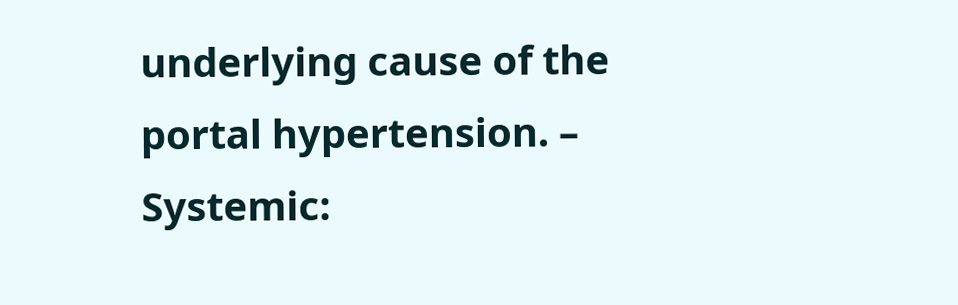underlying cause of the portal hypertension. – Systemic: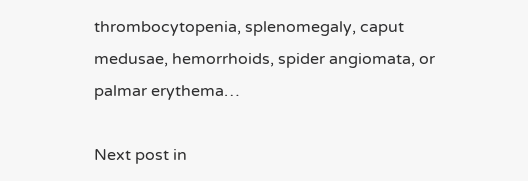thrombocytopenia, splenomegaly, caput medusae, hemorrhoids, spider angiomata, or palmar erythema…

Next post in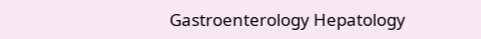Gastroenterology Hepatology